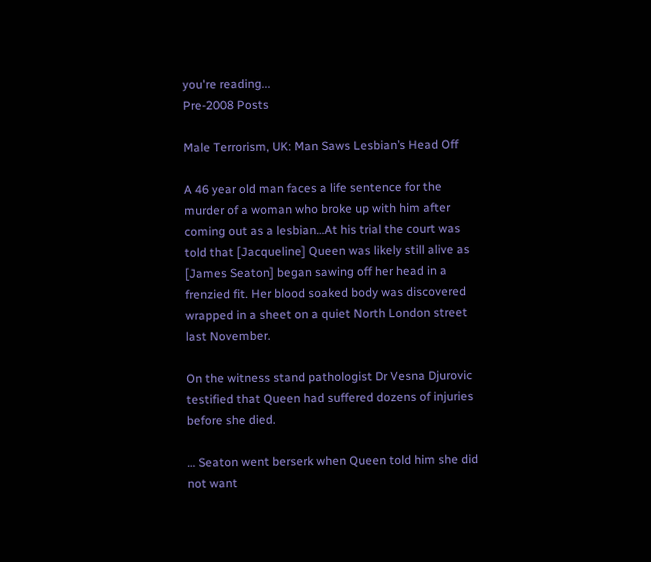you're reading...
Pre-2008 Posts

Male Terrorism, UK: Man Saws Lesbian’s Head Off

A 46 year old man faces a life sentence for the murder of a woman who broke up with him after coming out as a lesbian…At his trial the court was told that [Jacqueline] Queen was likely still alive as [James Seaton] began sawing off her head in a frenzied fit. Her blood soaked body was discovered wrapped in a sheet on a quiet North London street last November.

On the witness stand pathologist Dr Vesna Djurovic testified that Queen had suffered dozens of injuries before she died.

… Seaton went berserk when Queen told him she did not want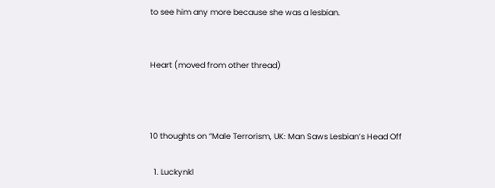to see him any more because she was a lesbian.


Heart (moved from other thread)



10 thoughts on “Male Terrorism, UK: Man Saws Lesbian’s Head Off

  1. Luckynkl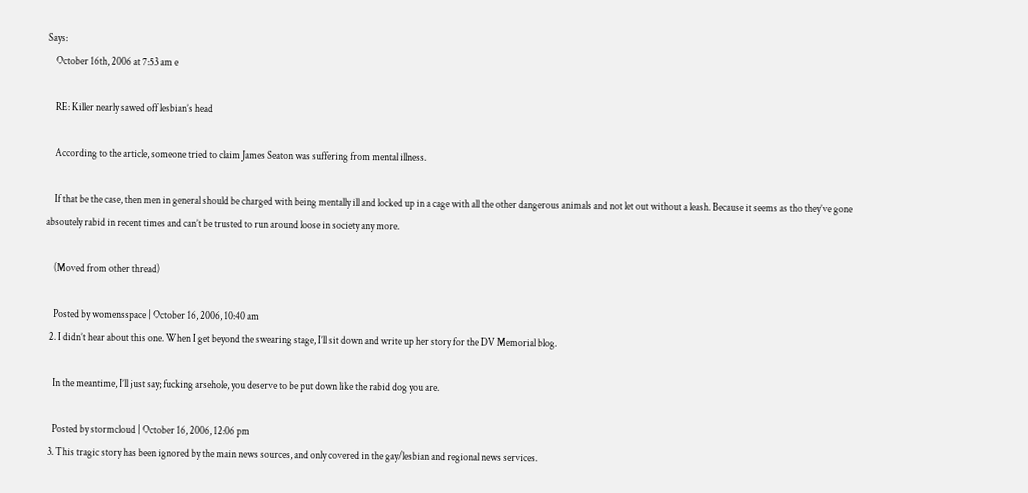Says:
    October 16th, 2006 at 7:53 am e

    RE: Killer nearly sawed off lesbian’s head

    According to the article, someone tried to claim James Seaton was suffering from mental illness.

    If that be the case, then men in general should be charged with being mentally ill and locked up in a cage with all the other dangerous animals and not let out without a leash. Because it seems as tho they’ve gone absoutely rabid in recent times and can’t be trusted to run around loose in society any more.

    (Moved from other thread)

    Posted by womensspace | October 16, 2006, 10:40 am
  2. I didn’t hear about this one. When I get beyond the swearing stage, I’ll sit down and write up her story for the DV Memorial blog.

    In the meantime, I’ll just say; fucking arsehole, you deserve to be put down like the rabid dog you are.

    Posted by stormcloud | October 16, 2006, 12:06 pm
  3. This tragic story has been ignored by the main news sources, and only covered in the gay/lesbian and regional news services.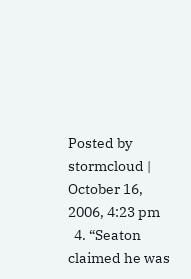Posted by stormcloud | October 16, 2006, 4:23 pm
  4. “Seaton claimed he was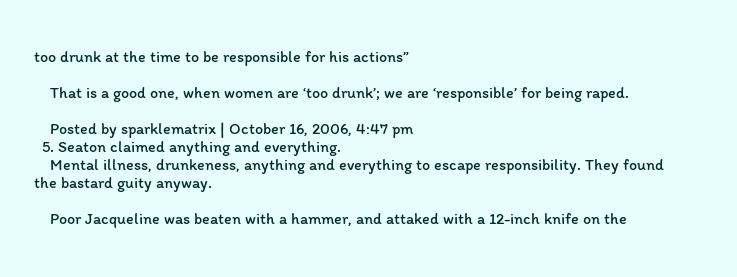too drunk at the time to be responsible for his actions”

    That is a good one, when women are ‘too drunk’; we are ‘responsible’ for being raped.

    Posted by sparklematrix | October 16, 2006, 4:47 pm
  5. Seaton claimed anything and everything.
    Mental illness, drunkeness, anything and everything to escape responsibility. They found the bastard guity anyway.

    Poor Jacqueline was beaten with a hammer, and attaked with a 12-inch knife on the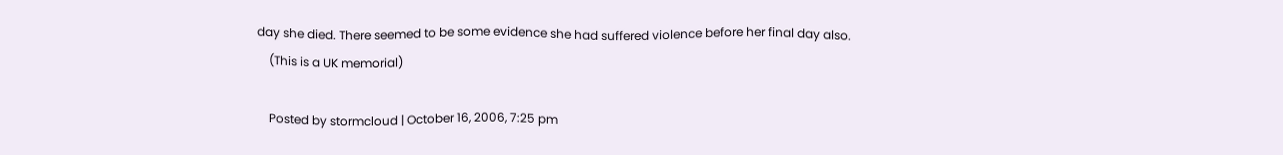day she died. There seemed to be some evidence she had suffered violence before her final day also.
    (This is a UK memorial)

    Posted by stormcloud | October 16, 2006, 7:25 pm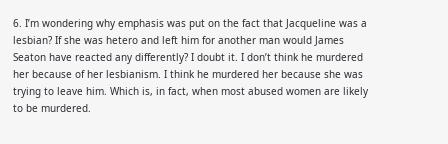6. I’m wondering why emphasis was put on the fact that Jacqueline was a lesbian? If she was hetero and left him for another man would James Seaton have reacted any differently? I doubt it. I don’t think he murdered her because of her lesbianism. I think he murdered her because she was trying to leave him. Which is, in fact, when most abused women are likely to be murdered.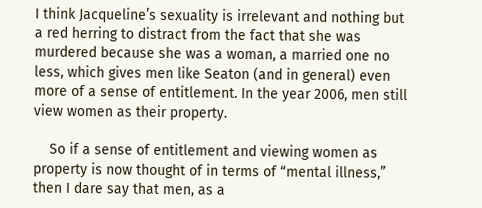I think Jacqueline’s sexuality is irrelevant and nothing but a red herring to distract from the fact that she was murdered because she was a woman, a married one no less, which gives men like Seaton (and in general) even more of a sense of entitlement. In the year 2006, men still view women as their property.

    So if a sense of entitlement and viewing women as property is now thought of in terms of “mental illness,” then I dare say that men, as a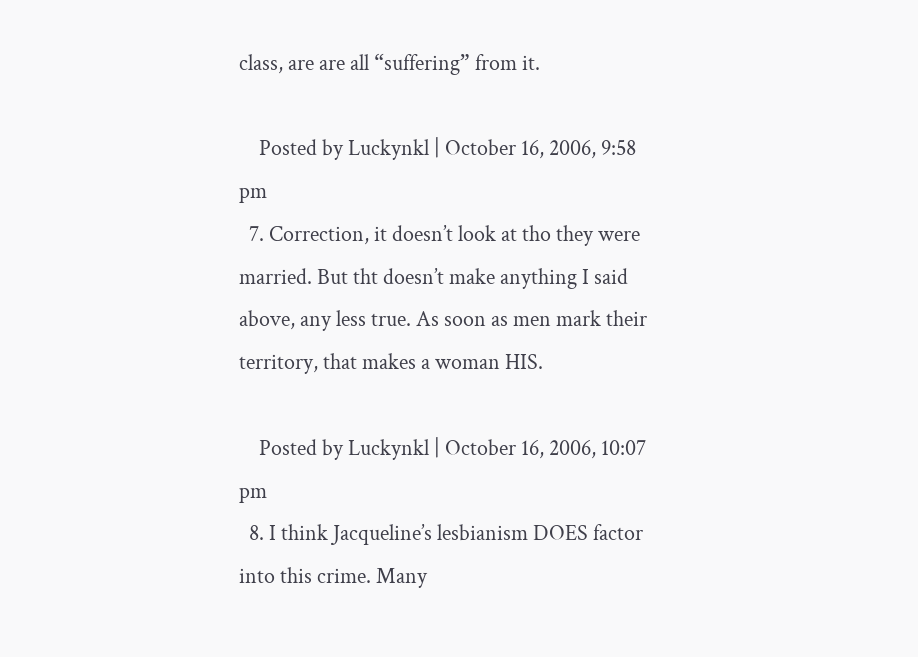class, are are all “suffering” from it.

    Posted by Luckynkl | October 16, 2006, 9:58 pm
  7. Correction, it doesn’t look at tho they were married. But tht doesn’t make anything I said above, any less true. As soon as men mark their territory, that makes a woman HIS.

    Posted by Luckynkl | October 16, 2006, 10:07 pm
  8. I think Jacqueline’s lesbianism DOES factor into this crime. Many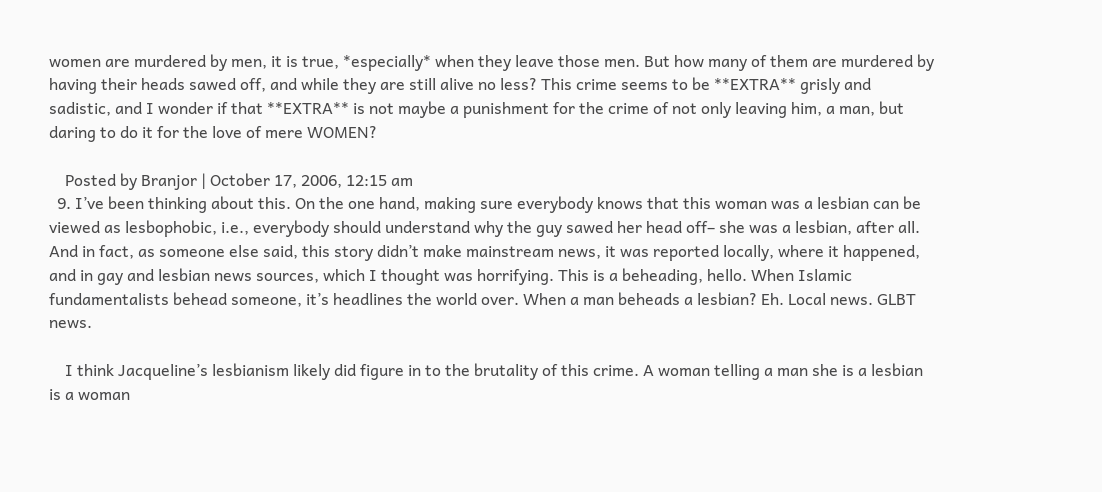women are murdered by men, it is true, *especially* when they leave those men. But how many of them are murdered by having their heads sawed off, and while they are still alive no less? This crime seems to be **EXTRA** grisly and sadistic, and I wonder if that **EXTRA** is not maybe a punishment for the crime of not only leaving him, a man, but daring to do it for the love of mere WOMEN?

    Posted by Branjor | October 17, 2006, 12:15 am
  9. I’ve been thinking about this. On the one hand, making sure everybody knows that this woman was a lesbian can be viewed as lesbophobic, i.e., everybody should understand why the guy sawed her head off– she was a lesbian, after all. And in fact, as someone else said, this story didn’t make mainstream news, it was reported locally, where it happened, and in gay and lesbian news sources, which I thought was horrifying. This is a beheading, hello. When Islamic fundamentalists behead someone, it’s headlines the world over. When a man beheads a lesbian? Eh. Local news. GLBT news.

    I think Jacqueline’s lesbianism likely did figure in to the brutality of this crime. A woman telling a man she is a lesbian is a woman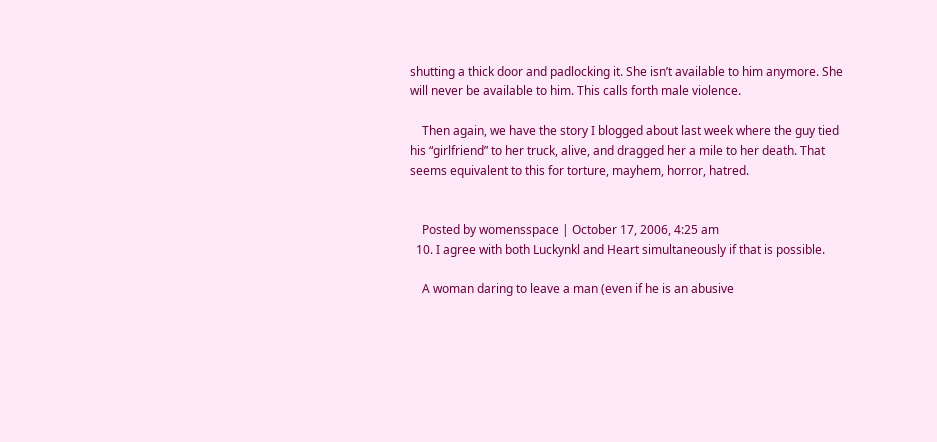shutting a thick door and padlocking it. She isn’t available to him anymore. She will never be available to him. This calls forth male violence.

    Then again, we have the story I blogged about last week where the guy tied his “girlfriend” to her truck, alive, and dragged her a mile to her death. That seems equivalent to this for torture, mayhem, horror, hatred.


    Posted by womensspace | October 17, 2006, 4:25 am
  10. I agree with both Luckynkl and Heart simultaneously if that is possible.

    A woman daring to leave a man (even if he is an abusive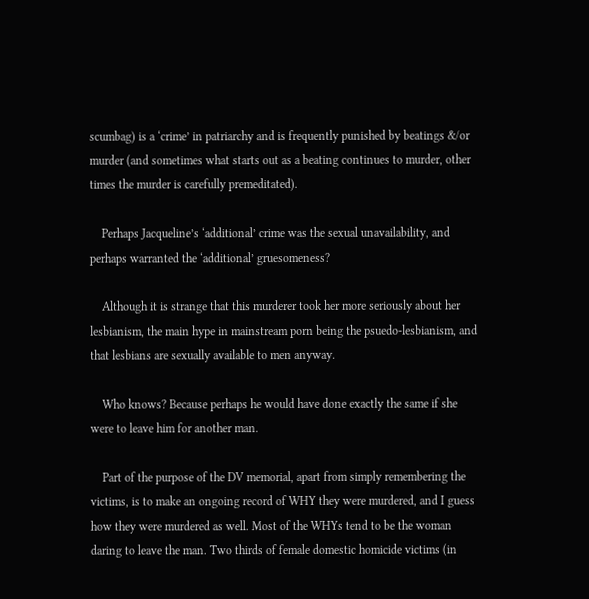scumbag) is a ‘crime’ in patriarchy and is frequently punished by beatings &/or murder (and sometimes what starts out as a beating continues to murder, other times the murder is carefully premeditated).

    Perhaps Jacqueline’s ‘additional’ crime was the sexual unavailability, and perhaps warranted the ‘additional’ gruesomeness?

    Although it is strange that this murderer took her more seriously about her lesbianism, the main hype in mainstream porn being the psuedo-lesbianism, and that lesbians are sexually available to men anyway.

    Who knows? Because perhaps he would have done exactly the same if she were to leave him for another man.

    Part of the purpose of the DV memorial, apart from simply remembering the victims, is to make an ongoing record of WHY they were murdered, and I guess how they were murdered as well. Most of the WHYs tend to be the woman daring to leave the man. Two thirds of female domestic homicide victims (in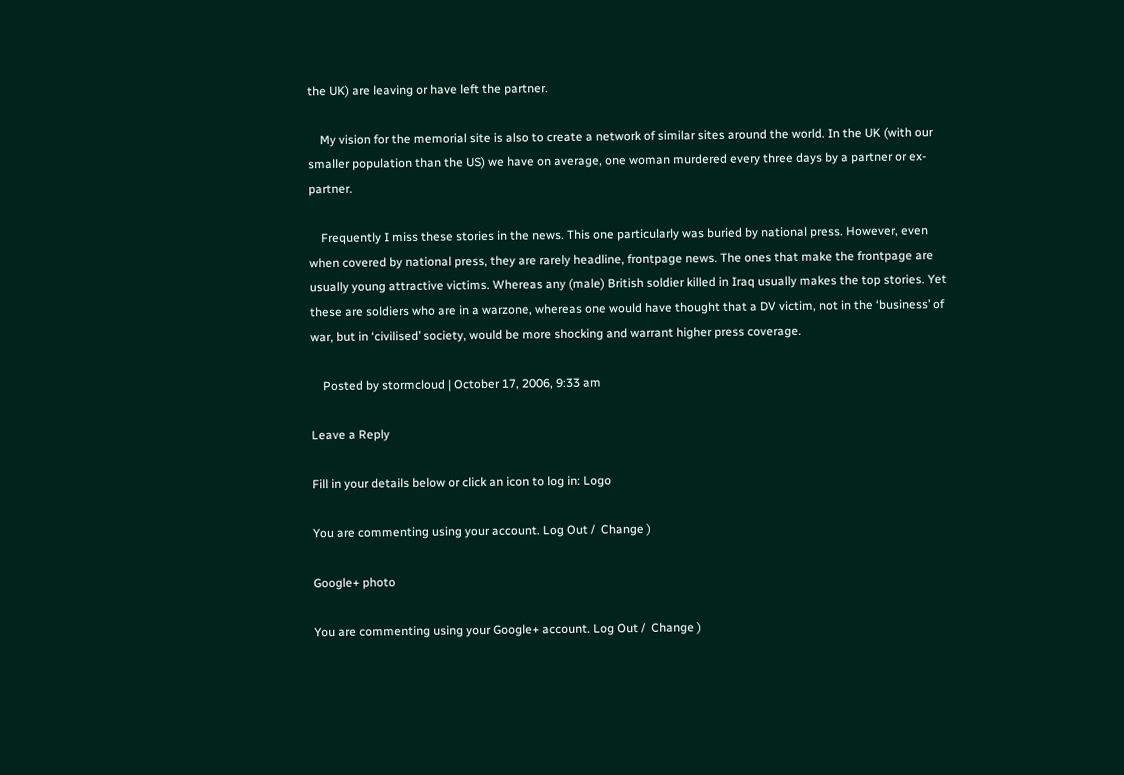the UK) are leaving or have left the partner.

    My vision for the memorial site is also to create a network of similar sites around the world. In the UK (with our smaller population than the US) we have on average, one woman murdered every three days by a partner or ex-partner.

    Frequently I miss these stories in the news. This one particularly was buried by national press. However, even when covered by national press, they are rarely headline, frontpage news. The ones that make the frontpage are usually young attractive victims. Whereas any (male) British soldier killed in Iraq usually makes the top stories. Yet these are soldiers who are in a warzone, whereas one would have thought that a DV victim, not in the ‘business’ of war, but in ‘civilised’ society, would be more shocking and warrant higher press coverage.

    Posted by stormcloud | October 17, 2006, 9:33 am

Leave a Reply

Fill in your details below or click an icon to log in: Logo

You are commenting using your account. Log Out /  Change )

Google+ photo

You are commenting using your Google+ account. Log Out /  Change )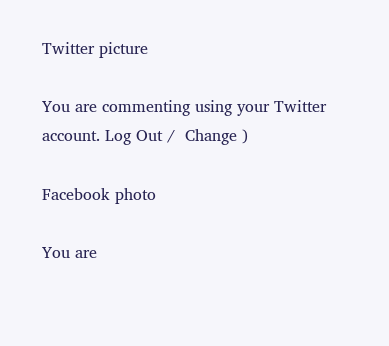Twitter picture

You are commenting using your Twitter account. Log Out /  Change )

Facebook photo

You are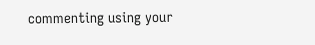commenting using your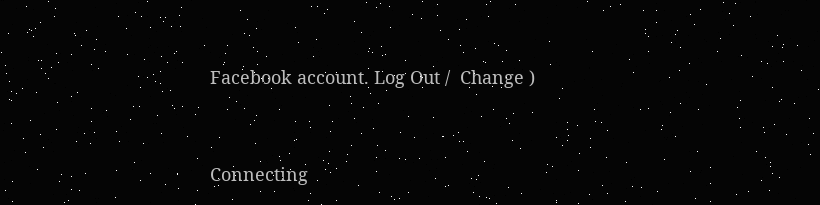Facebook account. Log Out /  Change )


Connecting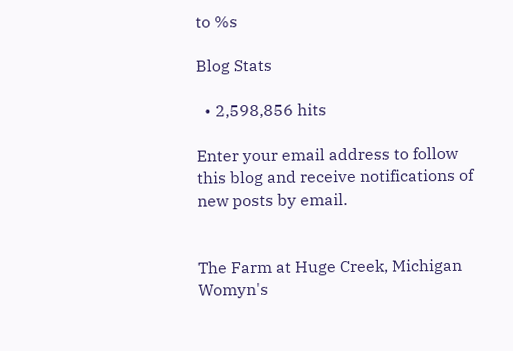to %s

Blog Stats

  • 2,598,856 hits

Enter your email address to follow this blog and receive notifications of new posts by email.


The Farm at Huge Creek, Michigan Womyn's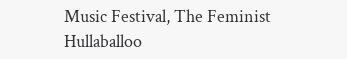Music Festival, The Feminist Hullaballoo